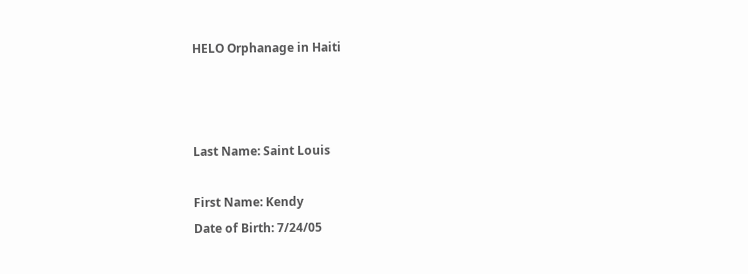HELO Orphanage in Haiti



Last Name: Saint Louis

First Name: Kendy
Date of Birth: 7/24/05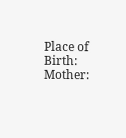Place of Birth:
Mother: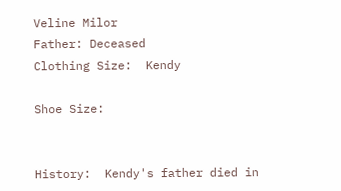Veline Milor
Father: Deceased
Clothing Size:  Kendy

Shoe Size:


History:  Kendy's father died in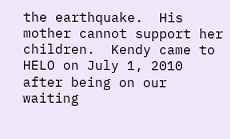the earthquake.  His mother cannot support her children.  Kendy came to HELO on July 1, 2010 after being on our waiting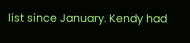list since January. Kendy had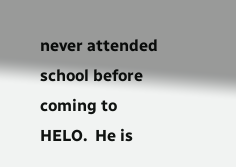never attended school before coming to HELO.  He is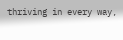thriving in every way,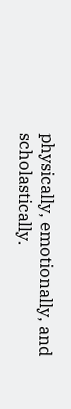physically, emotionally, and scholastically.